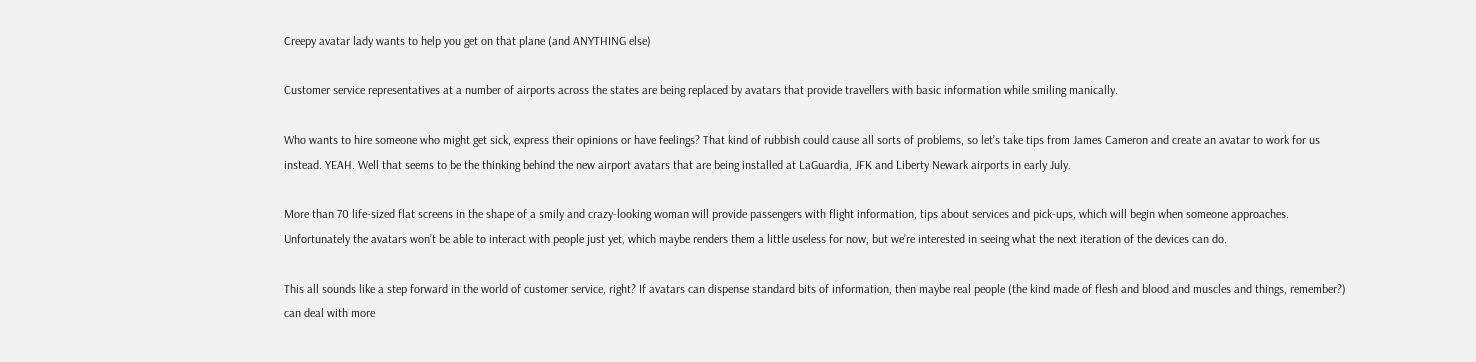Creepy avatar lady wants to help you get on that plane (and ANYTHING else)

Customer service representatives at a number of airports across the states are being replaced by avatars that provide travellers with basic information while smiling manically.

Who wants to hire someone who might get sick, express their opinions or have feelings? That kind of rubbish could cause all sorts of problems, so let’s take tips from James Cameron and create an avatar to work for us instead. YEAH. Well that seems to be the thinking behind the new airport avatars that are being installed at LaGuardia, JFK and Liberty Newark airports in early July.

More than 70 life-sized flat screens in the shape of a smily and crazy-looking woman will provide passengers with flight information, tips about services and pick-ups, which will begin when someone approaches. Unfortunately the avatars won’t be able to interact with people just yet, which maybe renders them a little useless for now, but we’re interested in seeing what the next iteration of the devices can do.

This all sounds like a step forward in the world of customer service, right? If avatars can dispense standard bits of information, then maybe real people (the kind made of flesh and blood and muscles and things, remember?) can deal with more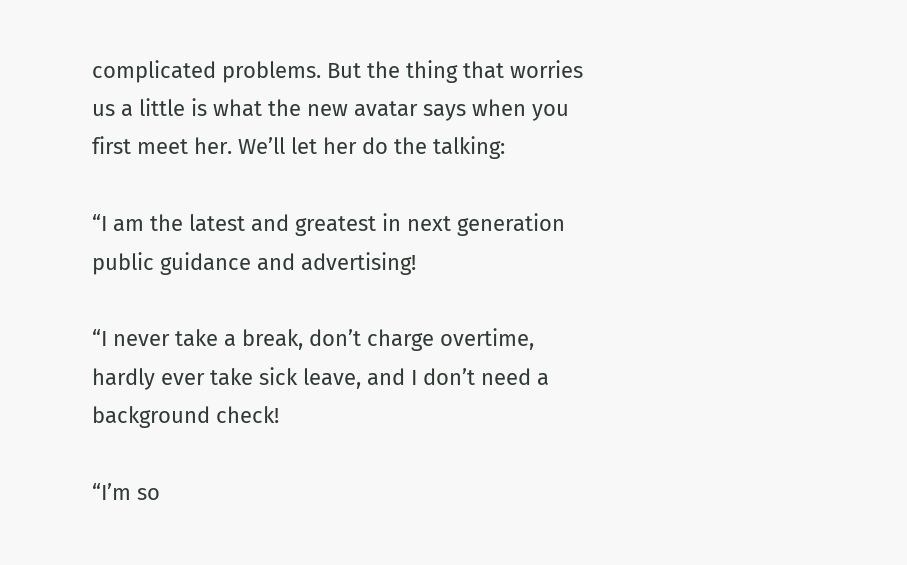complicated problems. But the thing that worries us a little is what the new avatar says when you first meet her. We’ll let her do the talking:

“I am the latest and greatest in next generation public guidance and advertising!

“I never take a break, don’t charge overtime, hardly ever take sick leave, and I don’t need a background check!

“I’m so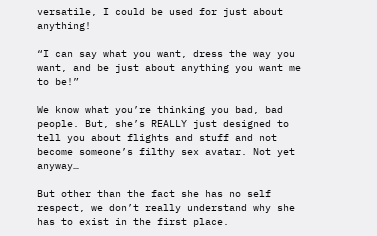versatile, I could be used for just about anything!

“I can say what you want, dress the way you want, and be just about anything you want me to be!”

We know what you’re thinking you bad, bad people. But, she’s REALLY just designed to tell you about flights and stuff and not become someone’s filthy sex avatar. Not yet anyway…

But other than the fact she has no self respect, we don’t really understand why she has to exist in the first place.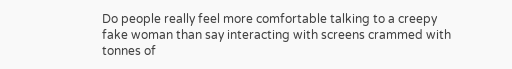Do people really feel more comfortable talking to a creepy fake woman than say interacting with screens crammed with tonnes of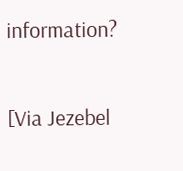information?

[Via Jezebel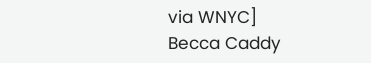via WNYC]
Becca Caddy